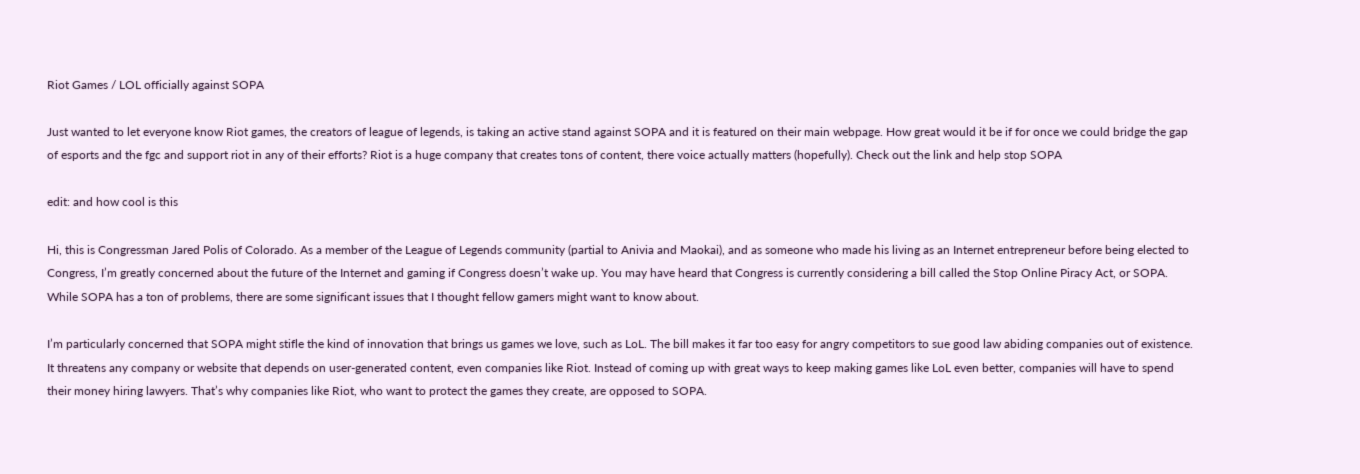Riot Games / LOL officially against SOPA

Just wanted to let everyone know Riot games, the creators of league of legends, is taking an active stand against SOPA and it is featured on their main webpage. How great would it be if for once we could bridge the gap of esports and the fgc and support riot in any of their efforts? Riot is a huge company that creates tons of content, there voice actually matters (hopefully). Check out the link and help stop SOPA

edit: and how cool is this

Hi, this is Congressman Jared Polis of Colorado. As a member of the League of Legends community (partial to Anivia and Maokai), and as someone who made his living as an Internet entrepreneur before being elected to Congress, I’m greatly concerned about the future of the Internet and gaming if Congress doesn’t wake up. You may have heard that Congress is currently considering a bill called the Stop Online Piracy Act, or SOPA. While SOPA has a ton of problems, there are some significant issues that I thought fellow gamers might want to know about.

I’m particularly concerned that SOPA might stifle the kind of innovation that brings us games we love, such as LoL. The bill makes it far too easy for angry competitors to sue good law abiding companies out of existence. It threatens any company or website that depends on user-generated content, even companies like Riot. Instead of coming up with great ways to keep making games like LoL even better, companies will have to spend their money hiring lawyers. That’s why companies like Riot, who want to protect the games they create, are opposed to SOPA.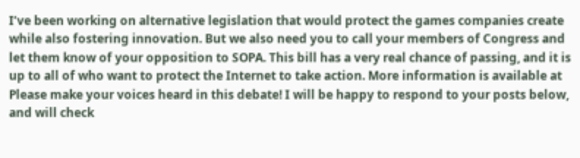I’ve been working on alternative legislation that would protect the games companies create while also fostering innovation. But we also need you to call your members of Congress and let them know of your opposition to SOPA. This bill has a very real chance of passing, and it is up to all of who want to protect the Internet to take action. More information is available at Please make your voices heard in this debate! I will be happy to respond to your posts below, and will check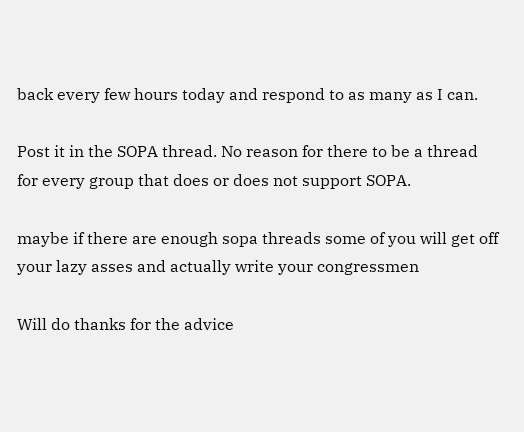back every few hours today and respond to as many as I can.

Post it in the SOPA thread. No reason for there to be a thread for every group that does or does not support SOPA.

maybe if there are enough sopa threads some of you will get off your lazy asses and actually write your congressmen

Will do thanks for the advice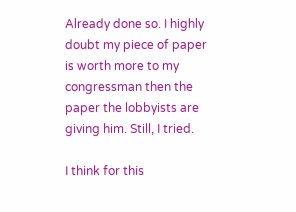Already done so. I highly doubt my piece of paper is worth more to my congressman then the paper the lobbyists are giving him. Still, I tried.

I think for this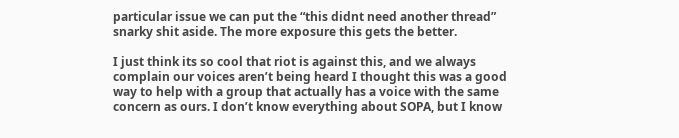particular issue we can put the “this didnt need another thread” snarky shit aside. The more exposure this gets the better.

I just think its so cool that riot is against this, and we always complain our voices aren’t being heard I thought this was a good way to help with a group that actually has a voice with the same concern as ours. I don’t know everything about SOPA, but I know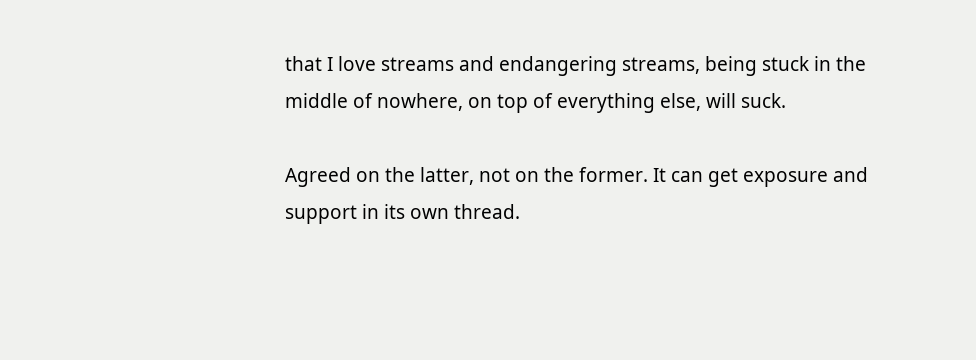that I love streams and endangering streams, being stuck in the middle of nowhere, on top of everything else, will suck.

Agreed on the latter, not on the former. It can get exposure and support in its own thread.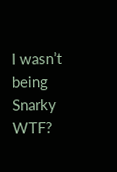I wasn’t being Snarky WTF?